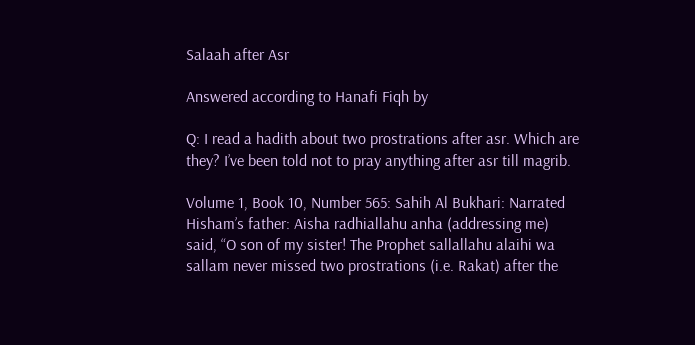Salaah after Asr

Answered according to Hanafi Fiqh by

Q: I read a hadith about two prostrations after asr. Which are they? I’ve been told not to pray anything after asr till magrib.

Volume 1, Book 10, Number 565: Sahih Al Bukhari: Narrated Hisham’s father: Aisha radhiallahu anha (addressing me) said, “O son of my sister! The Prophet sallallahu alaihi wa sallam never missed two prostrations (i.e. Rakat) after the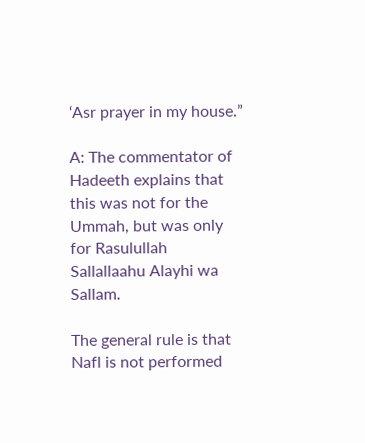‘Asr prayer in my house.”

A: The commentator of Hadeeth explains that this was not for the Ummah, but was only for Rasulullah Sallallaahu Alayhi wa Sallam.

The general rule is that Nafl is not performed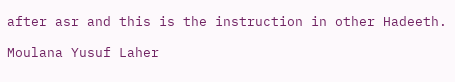after asr and this is the instruction in other Hadeeth.

Moulana Yusuf Laher